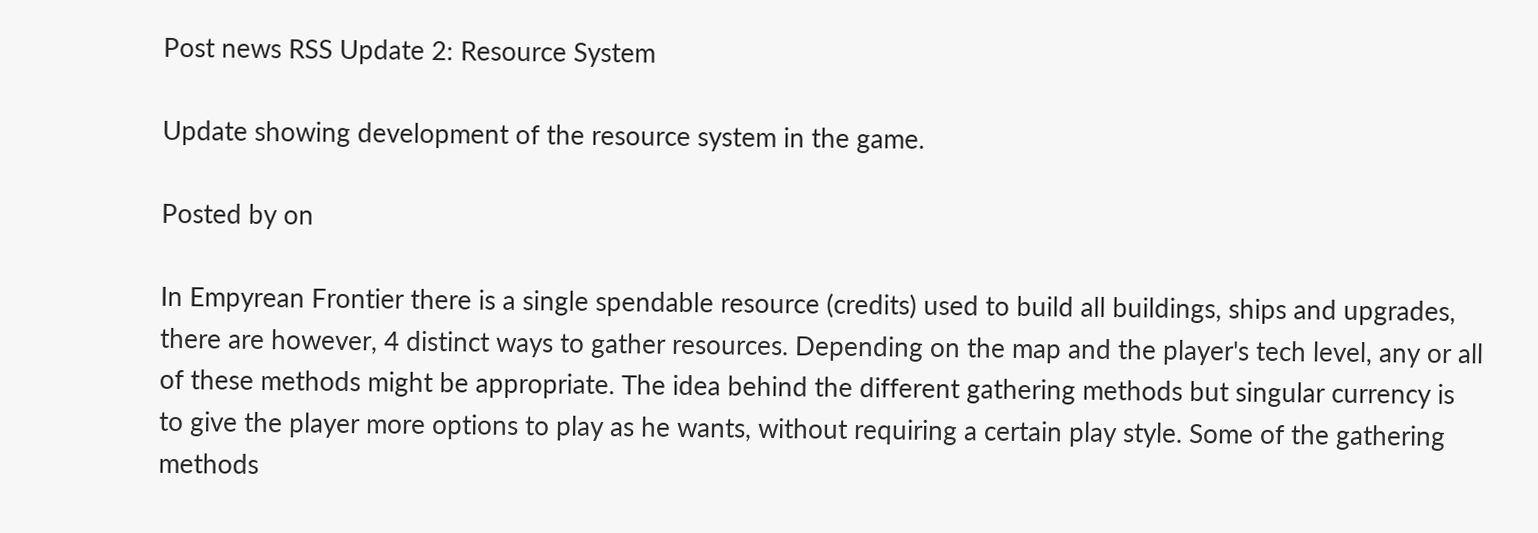Post news RSS Update 2: Resource System

Update showing development of the resource system in the game.

Posted by on

In Empyrean Frontier there is a single spendable resource (credits) used to build all buildings, ships and upgrades, there are however, 4 distinct ways to gather resources. Depending on the map and the player's tech level, any or all of these methods might be appropriate. The idea behind the different gathering methods but singular currency is to give the player more options to play as he wants, without requiring a certain play style. Some of the gathering methods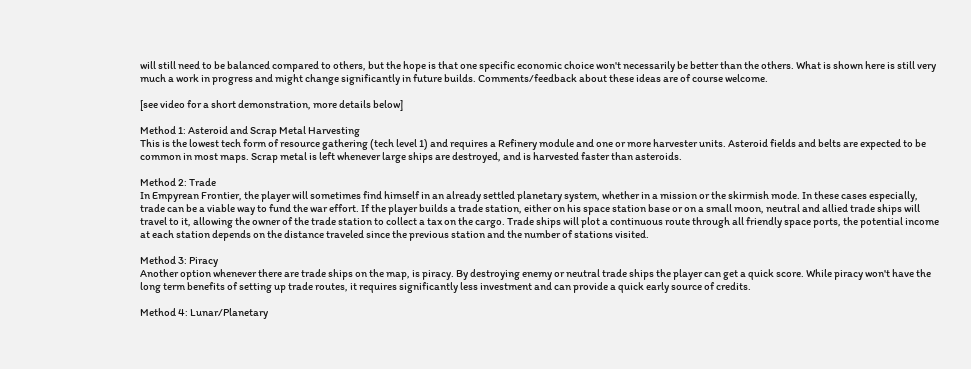will still need to be balanced compared to others, but the hope is that one specific economic choice won't necessarily be better than the others. What is shown here is still very much a work in progress and might change significantly in future builds. Comments/feedback about these ideas are of course welcome.

[see video for a short demonstration, more details below]

Method 1: Asteroid and Scrap Metal Harvesting
This is the lowest tech form of resource gathering (tech level 1) and requires a Refinery module and one or more harvester units. Asteroid fields and belts are expected to be common in most maps. Scrap metal is left whenever large ships are destroyed, and is harvested faster than asteroids.

Method 2: Trade
In Empyrean Frontier, the player will sometimes find himself in an already settled planetary system, whether in a mission or the skirmish mode. In these cases especially, trade can be a viable way to fund the war effort. If the player builds a trade station, either on his space station base or on a small moon, neutral and allied trade ships will travel to it, allowing the owner of the trade station to collect a tax on the cargo. Trade ships will plot a continuous route through all friendly space ports, the potential income at each station depends on the distance traveled since the previous station and the number of stations visited.

Method 3: Piracy
Another option whenever there are trade ships on the map, is piracy. By destroying enemy or neutral trade ships the player can get a quick score. While piracy won't have the long term benefits of setting up trade routes, it requires significantly less investment and can provide a quick early source of credits.

Method 4: Lunar/Planetary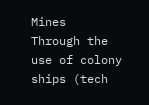Mines
Through the use of colony ships (tech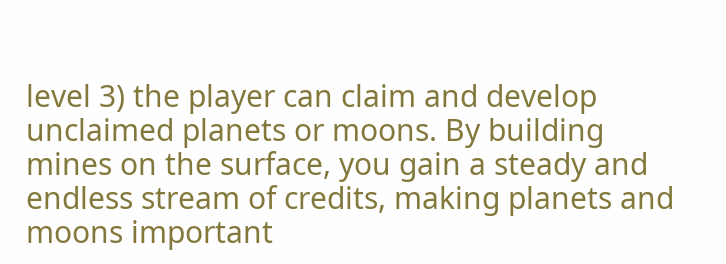level 3) the player can claim and develop unclaimed planets or moons. By building mines on the surface, you gain a steady and endless stream of credits, making planets and moons important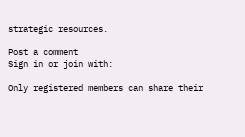strategic resources.

Post a comment
Sign in or join with:

Only registered members can share their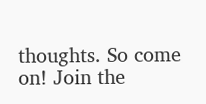thoughts. So come on! Join the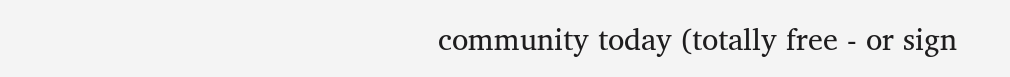community today (totally free - or sign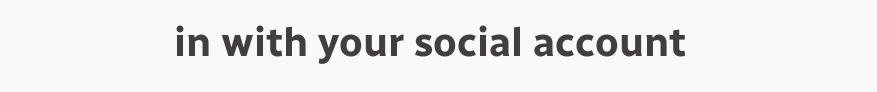in with your social account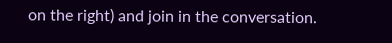on the right) and join in the conversation.